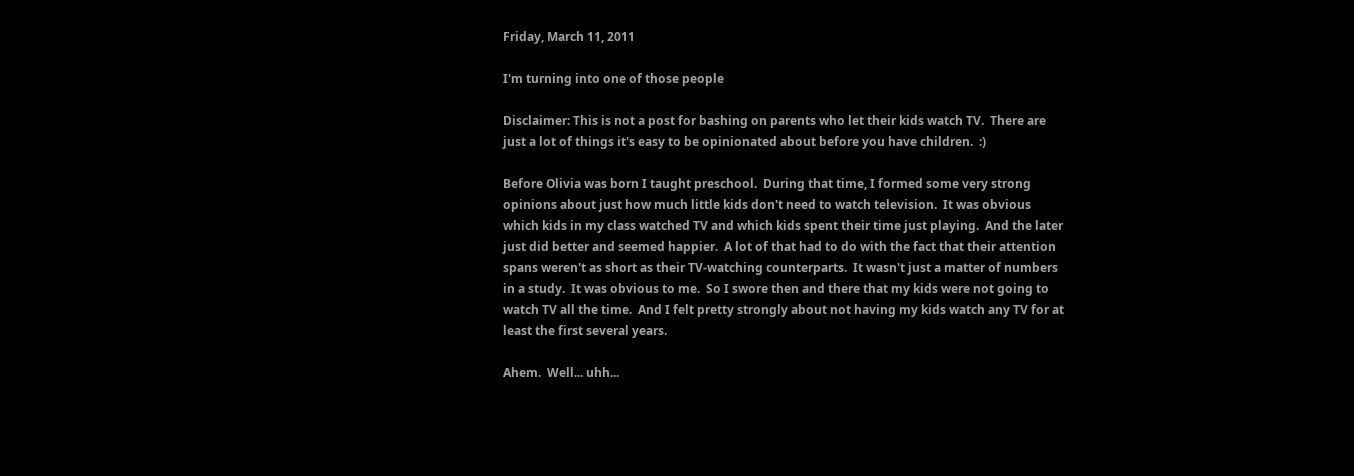Friday, March 11, 2011

I'm turning into one of those people

Disclaimer: This is not a post for bashing on parents who let their kids watch TV.  There are just a lot of things it's easy to be opinionated about before you have children.  :)

Before Olivia was born I taught preschool.  During that time, I formed some very strong opinions about just how much little kids don't need to watch television.  It was obvious which kids in my class watched TV and which kids spent their time just playing.  And the later just did better and seemed happier.  A lot of that had to do with the fact that their attention spans weren't as short as their TV-watching counterparts.  It wasn't just a matter of numbers in a study.  It was obvious to me.  So I swore then and there that my kids were not going to watch TV all the time.  And I felt pretty strongly about not having my kids watch any TV for at least the first several years.

Ahem.  Well... uhh...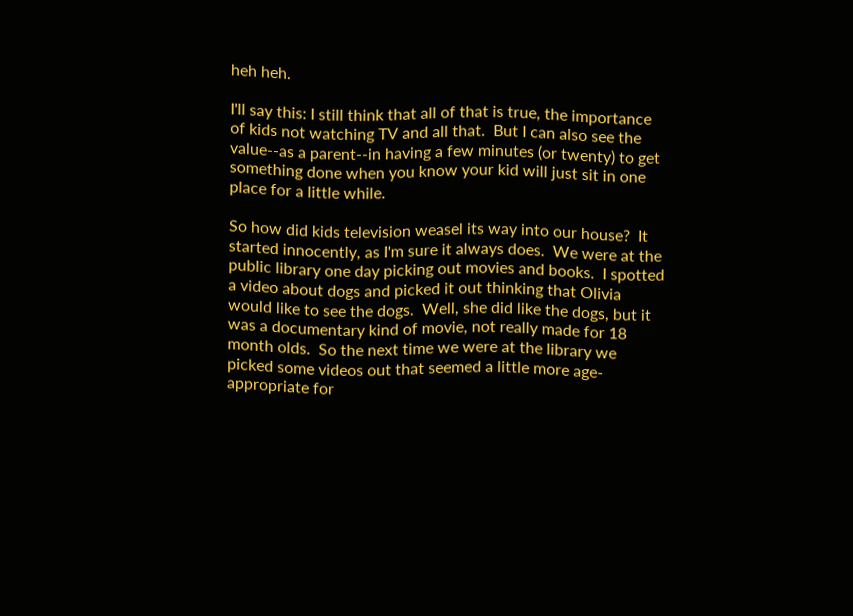heh heh.

I'll say this: I still think that all of that is true, the importance of kids not watching TV and all that.  But I can also see the value--as a parent--in having a few minutes (or twenty) to get something done when you know your kid will just sit in one place for a little while.

So how did kids television weasel its way into our house?  It started innocently, as I'm sure it always does.  We were at the public library one day picking out movies and books.  I spotted a video about dogs and picked it out thinking that Olivia would like to see the dogs.  Well, she did like the dogs, but it was a documentary kind of movie, not really made for 18 month olds.  So the next time we were at the library we picked some videos out that seemed a little more age-appropriate for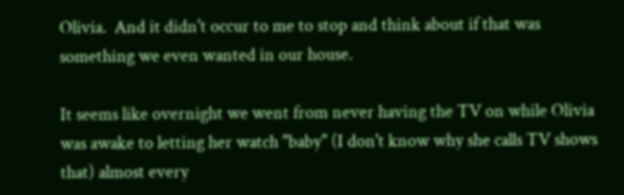Olivia.  And it didn't occur to me to stop and think about if that was something we even wanted in our house.

It seems like overnight we went from never having the TV on while Olivia was awake to letting her watch "baby" (I don't know why she calls TV shows that) almost every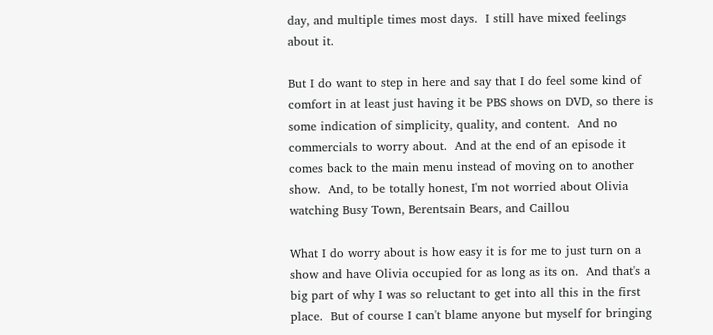day, and multiple times most days.  I still have mixed feelings about it.

But I do want to step in here and say that I do feel some kind of comfort in at least just having it be PBS shows on DVD, so there is some indication of simplicity, quality, and content.  And no commercials to worry about.  And at the end of an episode it comes back to the main menu instead of moving on to another show.  And, to be totally honest, I'm not worried about Olivia watching Busy Town, Berentsain Bears, and Caillou

What I do worry about is how easy it is for me to just turn on a show and have Olivia occupied for as long as its on.  And that's a big part of why I was so reluctant to get into all this in the first place.  But of course I can't blame anyone but myself for bringing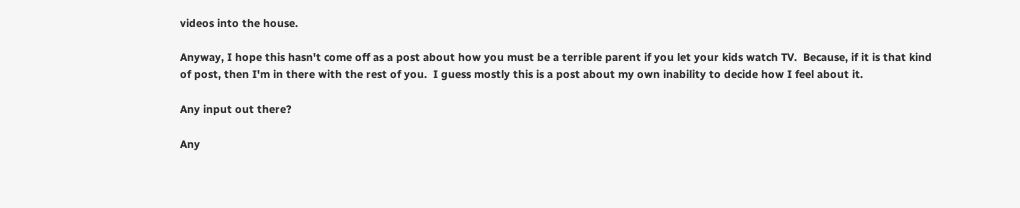videos into the house.

Anyway, I hope this hasn't come off as a post about how you must be a terrible parent if you let your kids watch TV.  Because, if it is that kind of post, then I'm in there with the rest of you.  I guess mostly this is a post about my own inability to decide how I feel about it.

Any input out there?

Any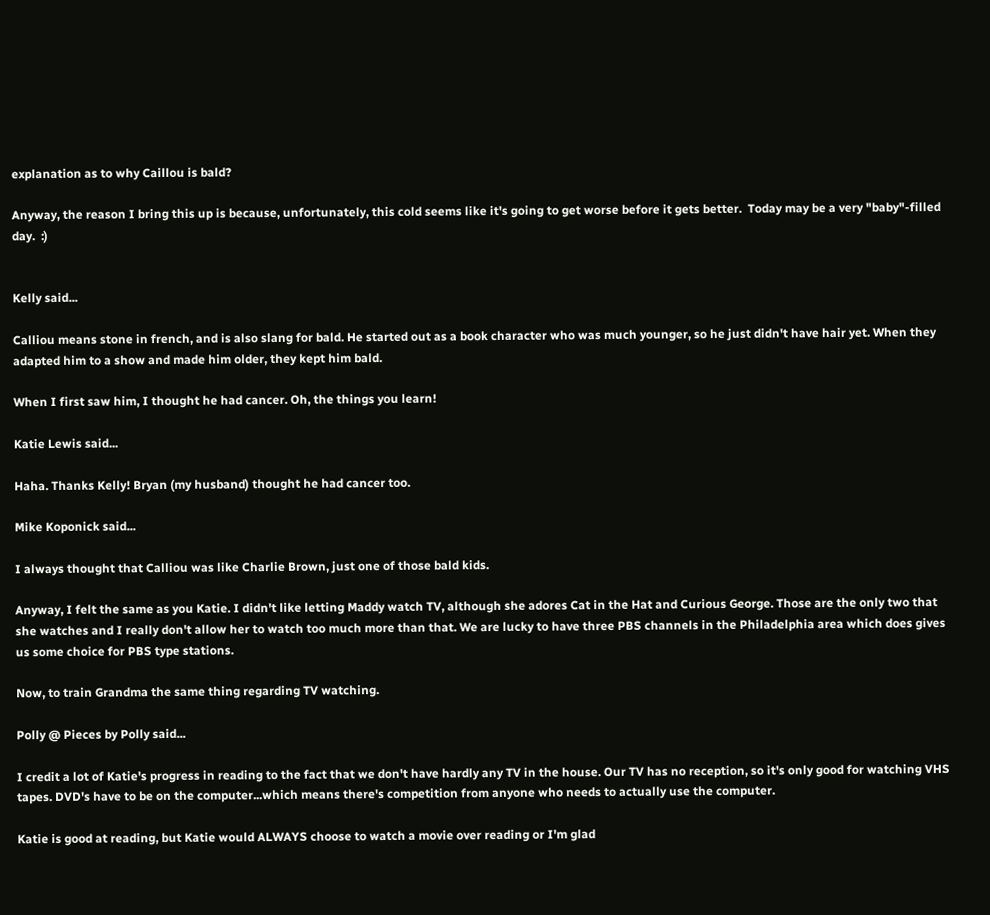explanation as to why Caillou is bald?

Anyway, the reason I bring this up is because, unfortunately, this cold seems like it's going to get worse before it gets better.  Today may be a very "baby"-filled day.  :)


Kelly said...

Calliou means stone in french, and is also slang for bald. He started out as a book character who was much younger, so he just didn't have hair yet. When they adapted him to a show and made him older, they kept him bald.

When I first saw him, I thought he had cancer. Oh, the things you learn!

Katie Lewis said...

Haha. Thanks Kelly! Bryan (my husband) thought he had cancer too.

Mike Koponick said...

I always thought that Calliou was like Charlie Brown, just one of those bald kids.

Anyway, I felt the same as you Katie. I didn't like letting Maddy watch TV, although she adores Cat in the Hat and Curious George. Those are the only two that she watches and I really don't allow her to watch too much more than that. We are lucky to have three PBS channels in the Philadelphia area which does gives us some choice for PBS type stations.

Now, to train Grandma the same thing regarding TV watching.

Polly @ Pieces by Polly said...

I credit a lot of Katie's progress in reading to the fact that we don't have hardly any TV in the house. Our TV has no reception, so it's only good for watching VHS tapes. DVD's have to be on the computer...which means there's competition from anyone who needs to actually use the computer.

Katie is good at reading, but Katie would ALWAYS choose to watch a movie over reading or I'm glad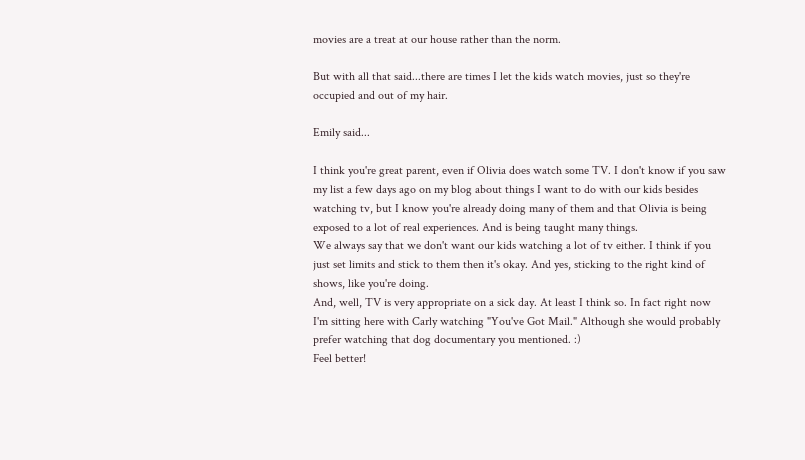movies are a treat at our house rather than the norm.

But with all that said...there are times I let the kids watch movies, just so they're occupied and out of my hair.

Emily said...

I think you're great parent, even if Olivia does watch some TV. I don't know if you saw my list a few days ago on my blog about things I want to do with our kids besides watching tv, but I know you're already doing many of them and that Olivia is being exposed to a lot of real experiences. And is being taught many things.
We always say that we don't want our kids watching a lot of tv either. I think if you just set limits and stick to them then it's okay. And yes, sticking to the right kind of shows, like you're doing.
And, well, TV is very appropriate on a sick day. At least I think so. In fact right now I'm sitting here with Carly watching "You've Got Mail." Although she would probably prefer watching that dog documentary you mentioned. :)
Feel better!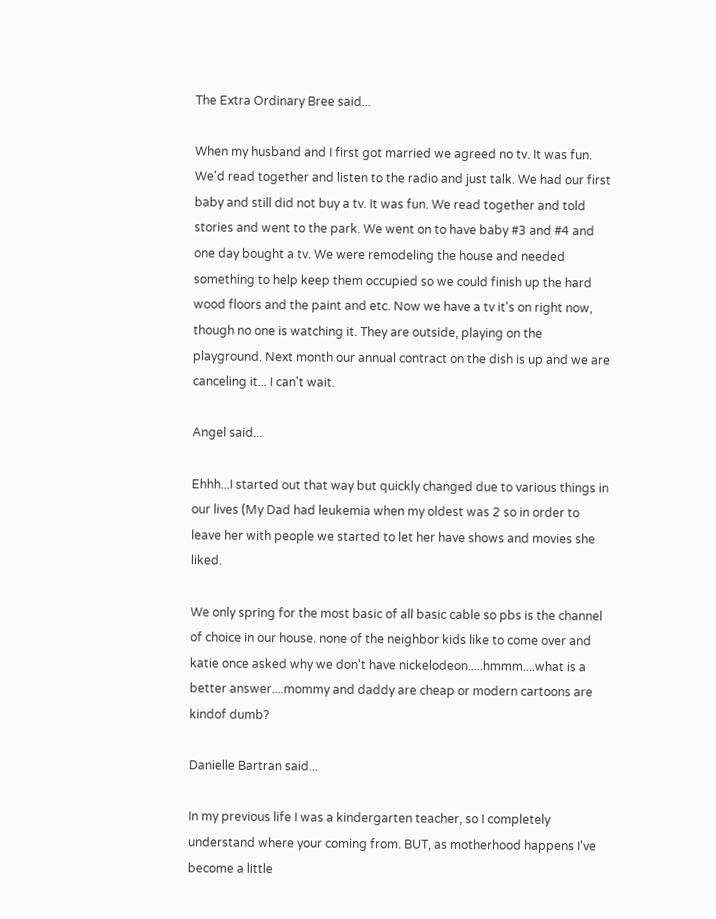The Extra Ordinary Bree said...

When my husband and I first got married we agreed no tv. It was fun. We'd read together and listen to the radio and just talk. We had our first baby and still did not buy a tv. It was fun. We read together and told stories and went to the park. We went on to have baby #3 and #4 and one day bought a tv. We were remodeling the house and needed something to help keep them occupied so we could finish up the hard wood floors and the paint and etc. Now we have a tv it's on right now, though no one is watching it. They are outside, playing on the playground. Next month our annual contract on the dish is up and we are canceling it... I can't wait.

Angel said...

Ehhh...I started out that way but quickly changed due to various things in our lives (My Dad had leukemia when my oldest was 2 so in order to leave her with people we started to let her have shows and movies she liked.

We only spring for the most basic of all basic cable so pbs is the channel of choice in our house. none of the neighbor kids like to come over and katie once asked why we don't have nickelodeon.....hmmm....what is a better answer....mommy and daddy are cheap or modern cartoons are kindof dumb?

Danielle Bartran said...

In my previous life I was a kindergarten teacher, so I completely understand where your coming from. BUT, as motherhood happens I've become a little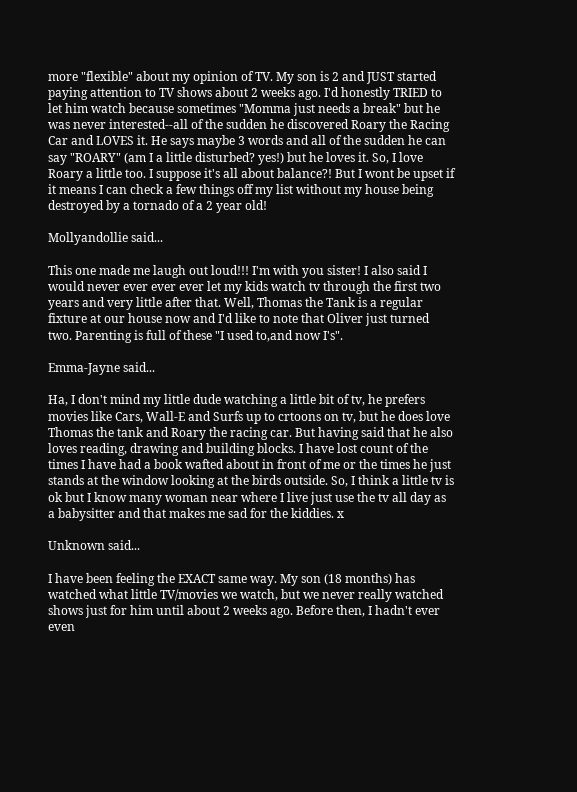more "flexible" about my opinion of TV. My son is 2 and JUST started paying attention to TV shows about 2 weeks ago. I'd honestly TRIED to let him watch because sometimes "Momma just needs a break" but he was never interested--all of the sudden he discovered Roary the Racing Car and LOVES it. He says maybe 3 words and all of the sudden he can say "ROARY" (am I a little disturbed? yes!) but he loves it. So, I love Roary a little too. I suppose it's all about balance?! But I wont be upset if it means I can check a few things off my list without my house being destroyed by a tornado of a 2 year old!

Mollyandollie said...

This one made me laugh out loud!!! I'm with you sister! I also said I would never ever ever ever let my kids watch tv through the first two years and very little after that. Well, Thomas the Tank is a regular fixture at our house now and I'd like to note that Oliver just turned two. Parenting is full of these "I used to,and now I's".

Emma-Jayne said...

Ha, I don't mind my little dude watching a little bit of tv, he prefers movies like Cars, Wall-E and Surfs up to crtoons on tv, but he does love Thomas the tank and Roary the racing car. But having said that he also loves reading, drawing and building blocks. I have lost count of the times I have had a book wafted about in front of me or the times he just stands at the window looking at the birds outside. So, I think a little tv is ok but I know many woman near where I live just use the tv all day as a babysitter and that makes me sad for the kiddies. x

Unknown said...

I have been feeling the EXACT same way. My son (18 months) has watched what little TV/movies we watch, but we never really watched shows just for him until about 2 weeks ago. Before then, I hadn't ever even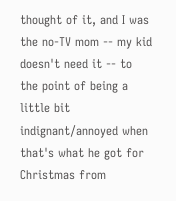thought of it, and I was the no-TV mom -- my kid doesn't need it -- to the point of being a little bit indignant/annoyed when that's what he got for Christmas from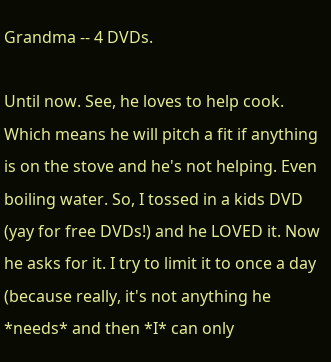Grandma -- 4 DVDs.

Until now. See, he loves to help cook. Which means he will pitch a fit if anything is on the stove and he's not helping. Even boiling water. So, I tossed in a kids DVD (yay for free DVDs!) and he LOVED it. Now he asks for it. I try to limit it to once a day (because really, it's not anything he *needs* and then *I* can only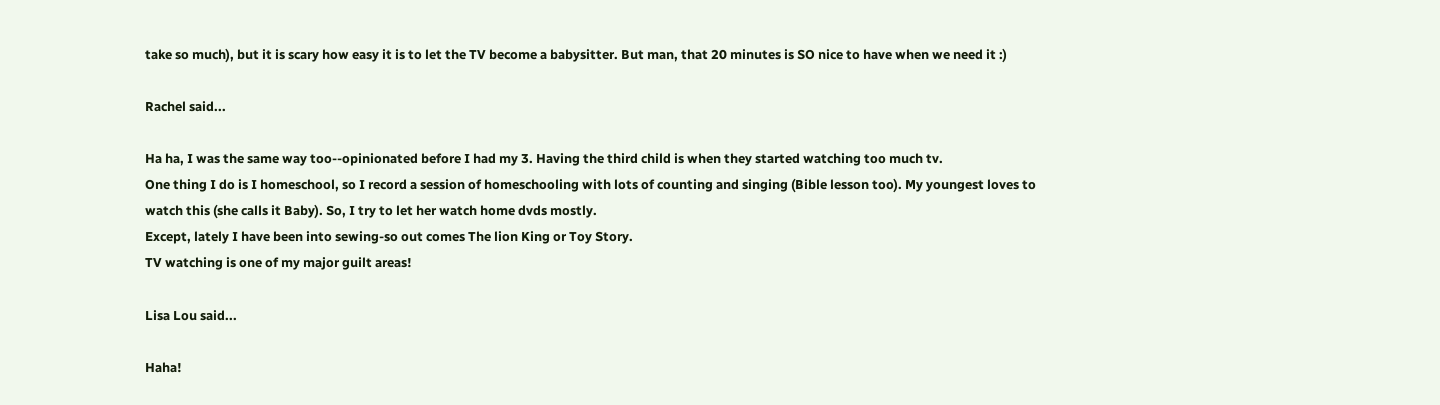take so much), but it is scary how easy it is to let the TV become a babysitter. But man, that 20 minutes is SO nice to have when we need it :)

Rachel said...

Ha ha, I was the same way too--opinionated before I had my 3. Having the third child is when they started watching too much tv.
One thing I do is I homeschool, so I record a session of homeschooling with lots of counting and singing (Bible lesson too). My youngest loves to watch this (she calls it Baby). So, I try to let her watch home dvds mostly.
Except, lately I have been into sewing-so out comes The lion King or Toy Story.
TV watching is one of my major guilt areas!

Lisa Lou said...

Haha!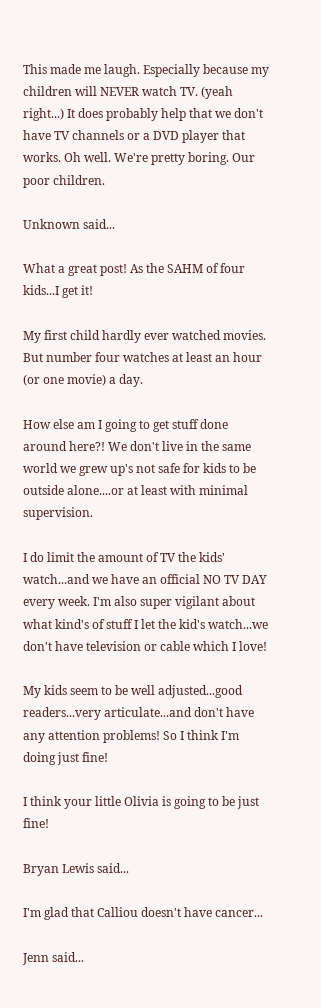This made me laugh. Especially because my children will NEVER watch TV. (yeah right...) It does probably help that we don't have TV channels or a DVD player that works. Oh well. We're pretty boring. Our poor children.

Unknown said...

What a great post! As the SAHM of four kids...I get it!

My first child hardly ever watched movies. But number four watches at least an hour (or one movie) a day.

How else am I going to get stuff done around here?! We don't live in the same world we grew up's not safe for kids to be outside alone....or at least with minimal supervision.

I do limit the amount of TV the kids' watch...and we have an official NO TV DAY every week. I'm also super vigilant about what kind's of stuff I let the kid's watch...we don't have television or cable which I love!

My kids seem to be well adjusted...good readers...very articulate...and don't have any attention problems! So I think I'm doing just fine!

I think your little Olivia is going to be just fine!

Bryan Lewis said...

I'm glad that Calliou doesn't have cancer...

Jenn said...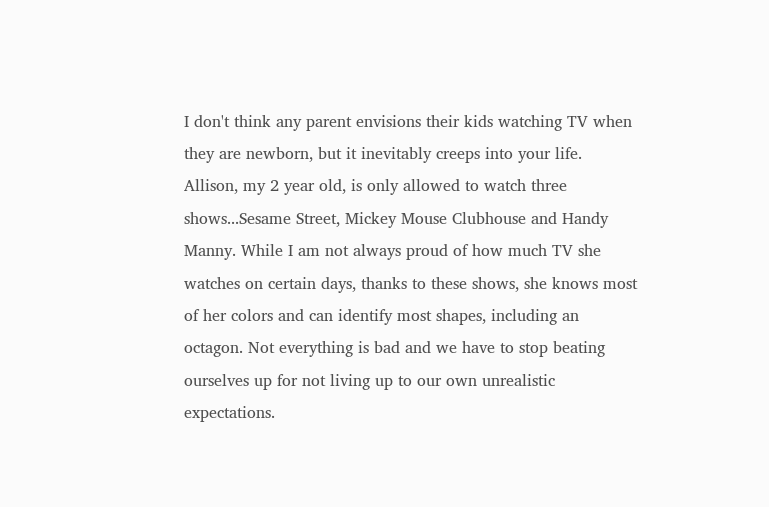I don't think any parent envisions their kids watching TV when they are newborn, but it inevitably creeps into your life. Allison, my 2 year old, is only allowed to watch three shows...Sesame Street, Mickey Mouse Clubhouse and Handy Manny. While I am not always proud of how much TV she watches on certain days, thanks to these shows, she knows most of her colors and can identify most shapes, including an octagon. Not everything is bad and we have to stop beating ourselves up for not living up to our own unrealistic expectations.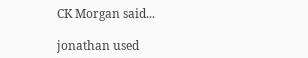CK Morgan said...

jonathan used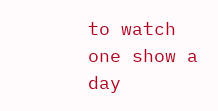to watch one show a day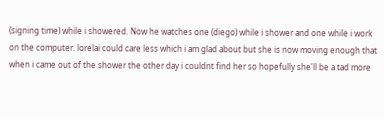(signing time) while i showered. Now he watches one (diego) while i shower and one while i work on the computer. lorelai could care less which i am glad about but she is now moving enough that when i came out of the shower the other day i couldnt find her so hopefully she'll be a tad more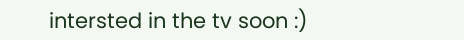intersted in the tv soon :)